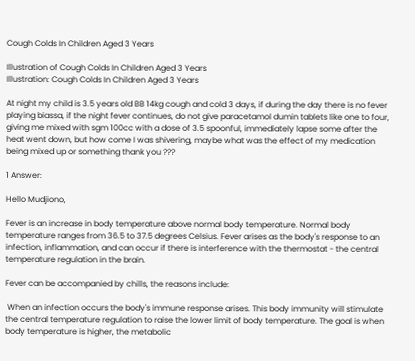Cough Colds In Children Aged 3 Years

Illustration of Cough Colds In Children Aged 3 Years
Illustration: Cough Colds In Children Aged 3 Years

At night my child is 3.5 years old BB 14kg cough and cold 3 days, if during the day there is no fever playing biassa, if the night fever continues, do not give paracetamol dumin tablets like one to four, giving me mixed with sgm 100cc with a dose of 3.5 spoonful, immediately lapse some after the heat went down, but how come I was shivering, maybe what was the effect of my medication being mixed up or something thank you ???

1 Answer:

Hello Mudjiono,

Fever is an increase in body temperature above normal body temperature. Normal body temperature ranges from 36.5 to 37.5 degrees Celsius. Fever arises as the body's response to an infection, inflammation, and can occur if there is interference with the thermostat - the central temperature regulation in the brain.

Fever can be accompanied by chills, the reasons include:

 When an infection occurs the body's immune response arises. This body immunity will stimulate the central temperature regulation to raise the lower limit of body temperature. The goal is when body temperature is higher, the metabolic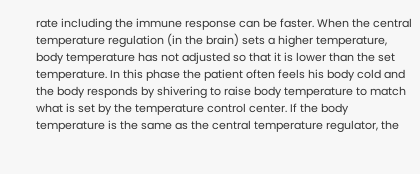rate including the immune response can be faster. When the central temperature regulation (in the brain) sets a higher temperature, body temperature has not adjusted so that it is lower than the set temperature. In this phase the patient often feels his body cold and the body responds by shivering to raise body temperature to match what is set by the temperature control center. If the body temperature is the same as the central temperature regulator, the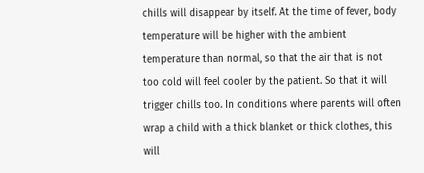chills will disappear by itself. At the time of fever, body temperature will be higher with the ambient temperature than normal, so that the air that is not too cold will feel cooler by the patient. So that it will trigger chills too. In conditions where parents will often wrap a child with a thick blanket or thick clothes, this will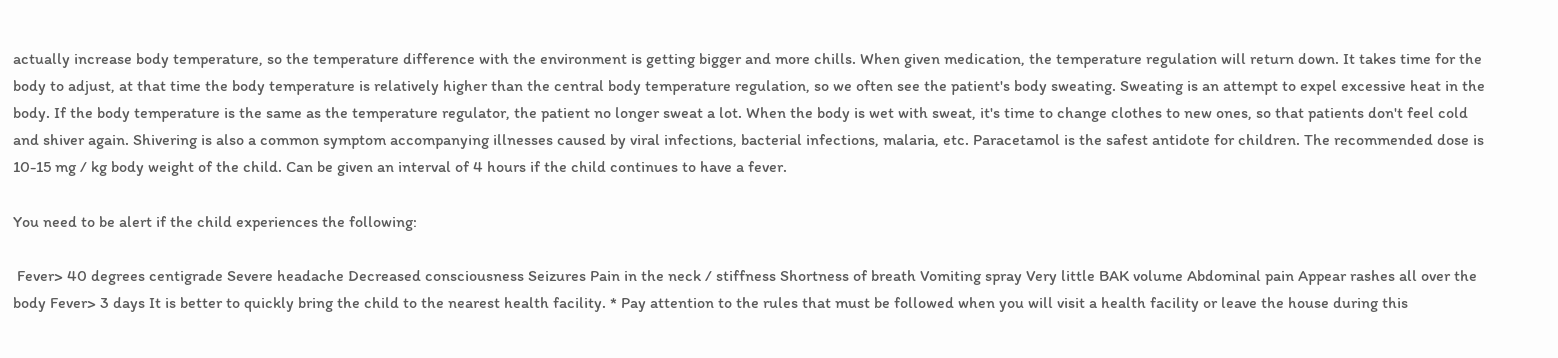actually increase body temperature, so the temperature difference with the environment is getting bigger and more chills. When given medication, the temperature regulation will return down. It takes time for the body to adjust, at that time the body temperature is relatively higher than the central body temperature regulation, so we often see the patient's body sweating. Sweating is an attempt to expel excessive heat in the body. If the body temperature is the same as the temperature regulator, the patient no longer sweat a lot. When the body is wet with sweat, it's time to change clothes to new ones, so that patients don't feel cold and shiver again. Shivering is also a common symptom accompanying illnesses caused by viral infections, bacterial infections, malaria, etc. Paracetamol is the safest antidote for children. The recommended dose is 10-15 mg / kg body weight of the child. Can be given an interval of 4 hours if the child continues to have a fever.

You need to be alert if the child experiences the following:

 Fever> 40 degrees centigrade Severe headache Decreased consciousness Seizures Pain in the neck / stiffness Shortness of breath Vomiting spray Very little BAK volume Abdominal pain Appear rashes all over the body Fever> 3 days It is better to quickly bring the child to the nearest health facility. * Pay attention to the rules that must be followed when you will visit a health facility or leave the house during this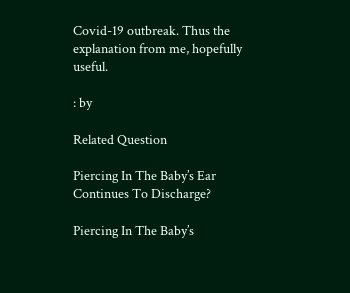Covid-19 outbreak. Thus the explanation from me, hopefully useful.

: by

Related Question

Piercing In The Baby’s Ear Continues To Discharge?

Piercing In The Baby’s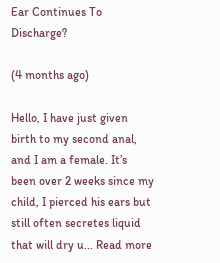Ear Continues To Discharge?

(4 months ago)

Hello, I have just given birth to my second anal, and I am a female. It’s been over 2 weeks since my child, I pierced his ears but still often secretes liquid that will dry u... Read more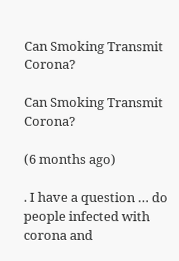Can Smoking Transmit Corona?

Can Smoking Transmit Corona?

(6 months ago)

. I have a question … do people infected with corona and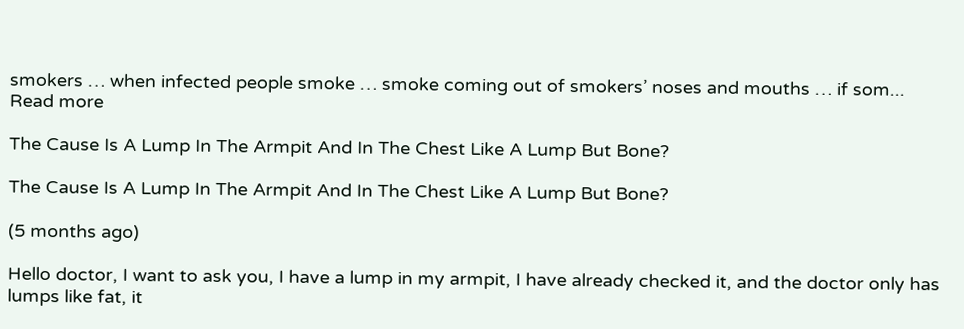smokers … when infected people smoke … smoke coming out of smokers’ noses and mouths … if som... Read more

The Cause Is A Lump In The Armpit And In The Chest Like A Lump But Bone?

The Cause Is A Lump In The Armpit And In The Chest Like A Lump But Bone?

(5 months ago)

Hello doctor, I want to ask you, I have a lump in my armpit, I have already checked it, and the doctor only has lumps like fat, it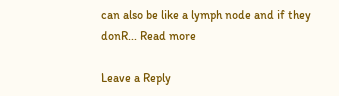can also be like a lymph node and if they donR... Read more

Leave a Reply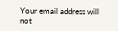Your email address will not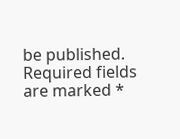be published. Required fields are marked *